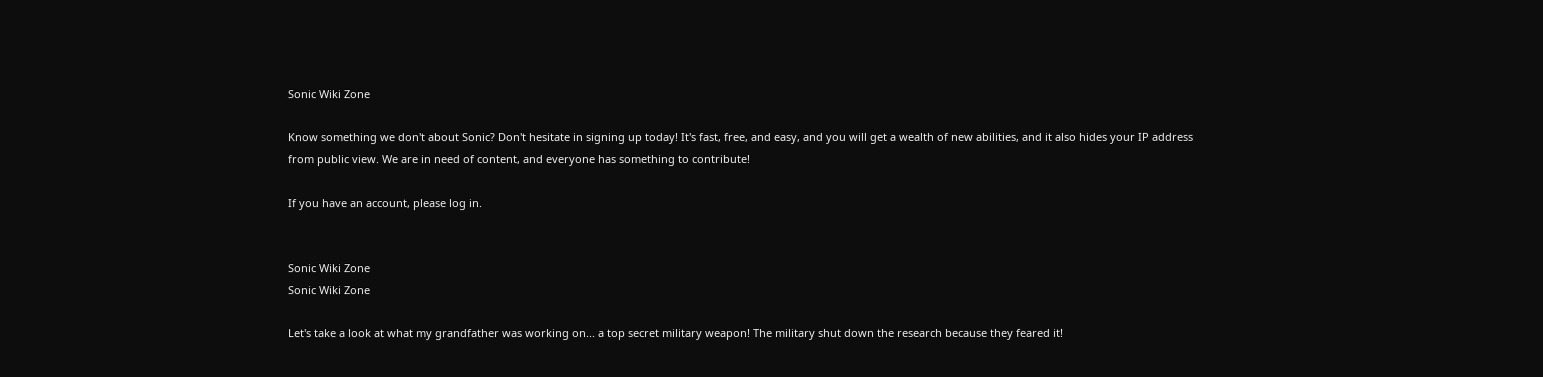Sonic Wiki Zone

Know something we don't about Sonic? Don't hesitate in signing up today! It's fast, free, and easy, and you will get a wealth of new abilities, and it also hides your IP address from public view. We are in need of content, and everyone has something to contribute!

If you have an account, please log in.


Sonic Wiki Zone
Sonic Wiki Zone

Let's take a look at what my grandfather was working on... a top secret military weapon! The military shut down the research because they feared it!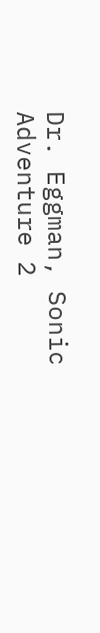Dr. Eggman, Sonic Adventure 2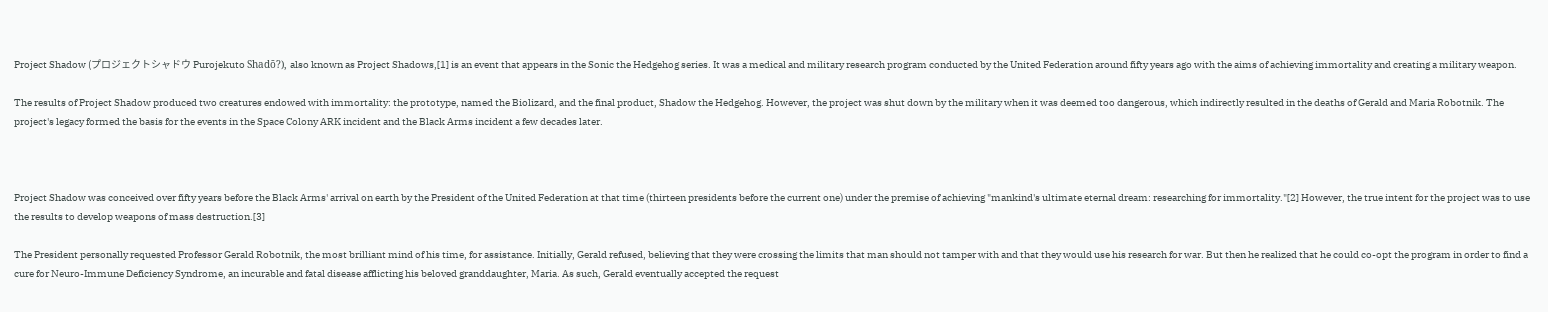Project Shadow (プロジェクトシャドウ Purojekuto Shadō?), also known as Project Shadows,[1] is an event that appears in the Sonic the Hedgehog series. It was a medical and military research program conducted by the United Federation around fifty years ago with the aims of achieving immortality and creating a military weapon.

The results of Project Shadow produced two creatures endowed with immortality: the prototype, named the Biolizard, and the final product, Shadow the Hedgehog. However, the project was shut down by the military when it was deemed too dangerous, which indirectly resulted in the deaths of Gerald and Maria Robotnik. The project's legacy formed the basis for the events in the Space Colony ARK incident and the Black Arms incident a few decades later.



Project Shadow was conceived over fifty years before the Black Arms' arrival on earth by the President of the United Federation at that time (thirteen presidents before the current one) under the premise of achieving "mankind's ultimate eternal dream: researching for immortality."[2] However, the true intent for the project was to use the results to develop weapons of mass destruction.[3]

The President personally requested Professor Gerald Robotnik, the most brilliant mind of his time, for assistance. Initially, Gerald refused, believing that they were crossing the limits that man should not tamper with and that they would use his research for war. But then he realized that he could co-opt the program in order to find a cure for Neuro-Immune Deficiency Syndrome, an incurable and fatal disease afflicting his beloved granddaughter, Maria. As such, Gerald eventually accepted the request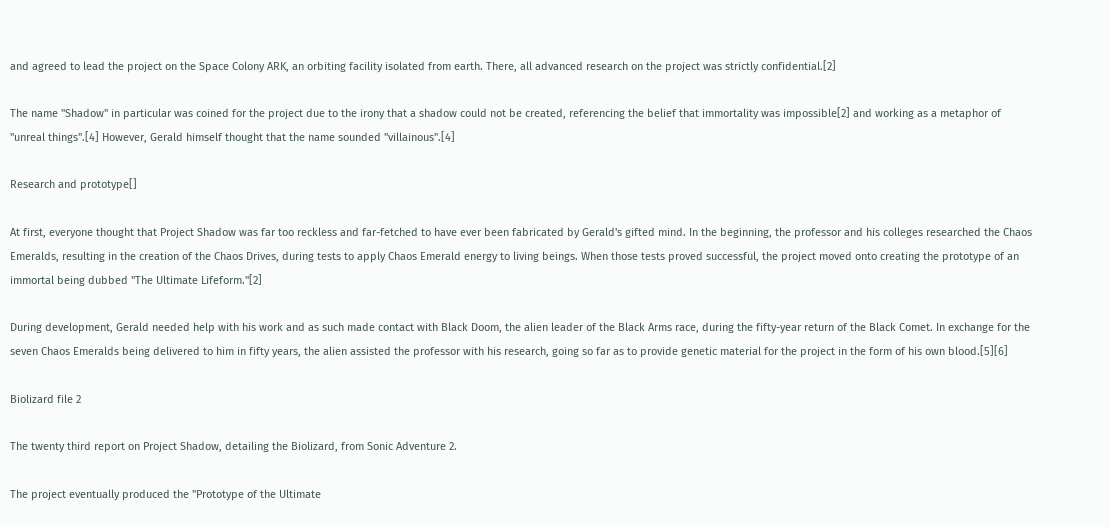and agreed to lead the project on the Space Colony ARK, an orbiting facility isolated from earth. There, all advanced research on the project was strictly confidential.[2]

The name "Shadow" in particular was coined for the project due to the irony that a shadow could not be created, referencing the belief that immortality was impossible[2] and working as a metaphor of "unreal things".[4] However, Gerald himself thought that the name sounded "villainous".[4]

Research and prototype[]

At first, everyone thought that Project Shadow was far too reckless and far-fetched to have ever been fabricated by Gerald's gifted mind. In the beginning, the professor and his colleges researched the Chaos Emeralds, resulting in the creation of the Chaos Drives, during tests to apply Chaos Emerald energy to living beings. When those tests proved successful, the project moved onto creating the prototype of an immortal being dubbed "The Ultimate Lifeform."[2]

During development, Gerald needed help with his work and as such made contact with Black Doom, the alien leader of the Black Arms race, during the fifty-year return of the Black Comet. In exchange for the seven Chaos Emeralds being delivered to him in fifty years, the alien assisted the professor with his research, going so far as to provide genetic material for the project in the form of his own blood.[5][6]

Biolizard file 2

The twenty third report on Project Shadow, detailing the Biolizard, from Sonic Adventure 2.

The project eventually produced the "Prototype of the Ultimate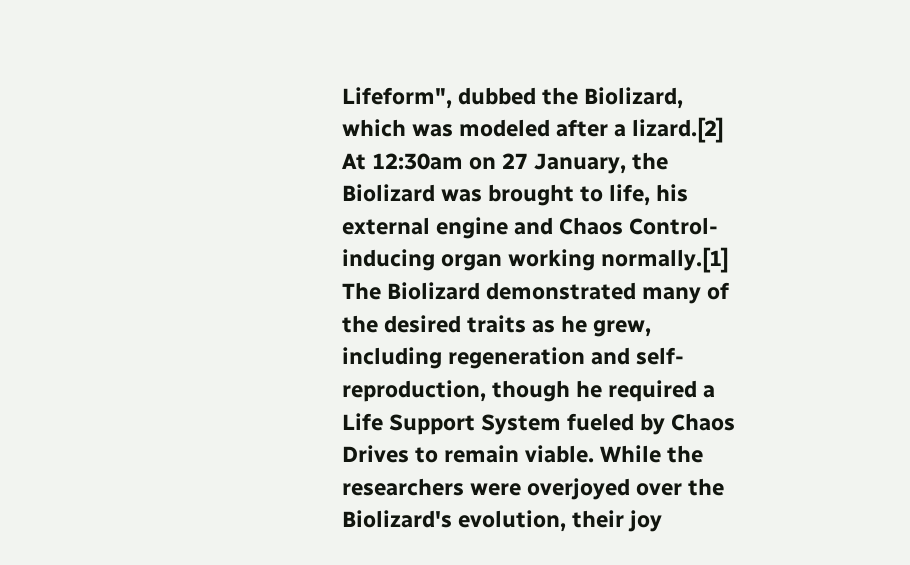Lifeform", dubbed the Biolizard, which was modeled after a lizard.[2] At 12:30am on 27 January, the Biolizard was brought to life, his external engine and Chaos Control-inducing organ working normally.[1] The Biolizard demonstrated many of the desired traits as he grew, including regeneration and self-reproduction, though he required a Life Support System fueled by Chaos Drives to remain viable. While the researchers were overjoyed over the Biolizard's evolution, their joy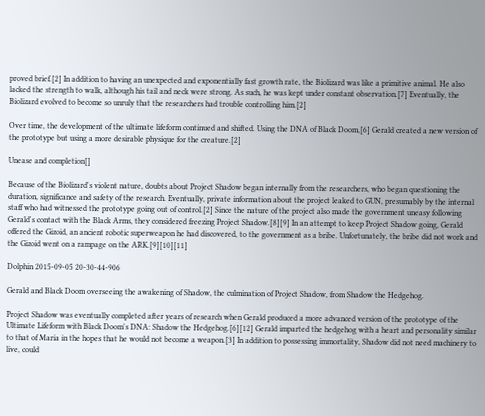proved brief.[2] In addition to having an unexpected and exponentially fast growth rate, the Biolizard was like a primitive animal. He also lacked the strength to walk, although his tail and neck were strong. As such, he was kept under constant observation.[7] Eventually, the Biolizard evolved to become so unruly that the researchers had trouble controlling him.[2]

Over time, the development of the ultimate lifeform continued and shifted. Using the DNA of Black Doom,[6] Gerald created a new version of the prototype but using a more desirable physique for the creature.[2]

Unease and completion[]

Because of the Biolizard's violent nature, doubts about Project Shadow began internally from the researchers, who began questioning the duration, significance and safety of the research. Eventually, private information about the project leaked to GUN, presumably by the internal staff who had witnessed the prototype going out of control.[2] Since the nature of the project also made the government uneasy following Gerald's contact with the Black Arms, they considered freezing Project Shadow.[8][9] In an attempt to keep Project Shadow going, Gerald offered the Gizoid, an ancient robotic superweapon he had discovered, to the government as a bribe. Unfortunately, the bribe did not work and the Gizoid went on a rampage on the ARK.[9][10][11]

Dolphin 2015-09-05 20-30-44-906

Gerald and Black Doom overseeing the awakening of Shadow, the culmination of Project Shadow, from Shadow the Hedgehog.

Project Shadow was eventually completed after years of research when Gerald produced a more advanced version of the prototype of the Ultimate Lifeform with Black Doom's DNA: Shadow the Hedgehog.[6][12] Gerald imparted the hedgehog with a heart and personality similar to that of Maria in the hopes that he would not become a weapon.[3] In addition to possessing immortality, Shadow did not need machinery to live, could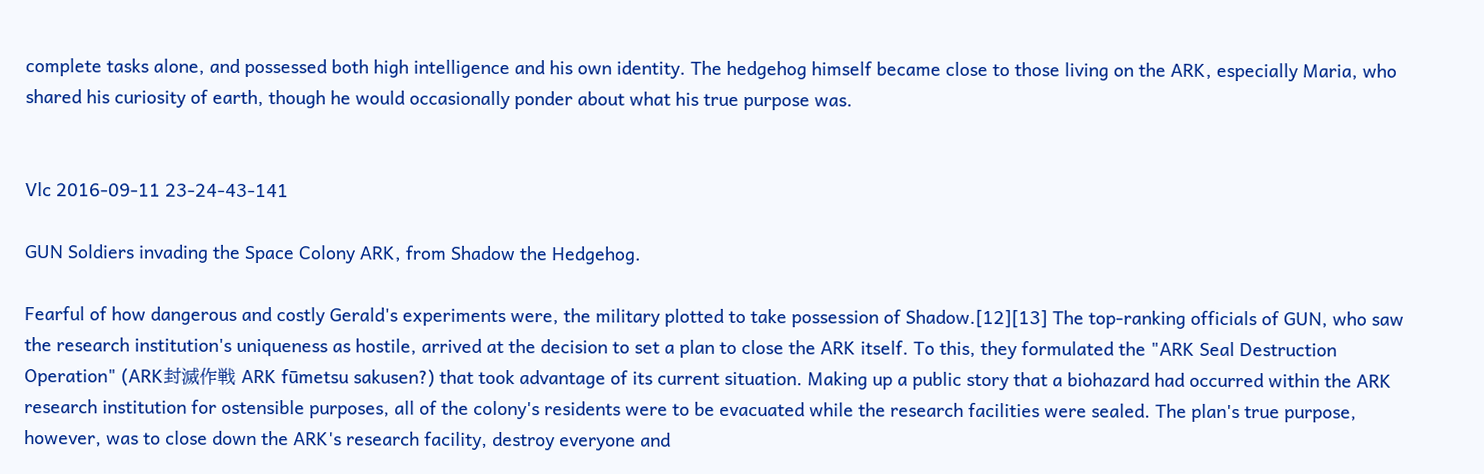complete tasks alone, and possessed both high intelligence and his own identity. The hedgehog himself became close to those living on the ARK, especially Maria, who shared his curiosity of earth, though he would occasionally ponder about what his true purpose was.


Vlc 2016-09-11 23-24-43-141

GUN Soldiers invading the Space Colony ARK, from Shadow the Hedgehog.

Fearful of how dangerous and costly Gerald's experiments were, the military plotted to take possession of Shadow.[12][13] The top-ranking officials of GUN, who saw the research institution's uniqueness as hostile, arrived at the decision to set a plan to close the ARK itself. To this, they formulated the "ARK Seal Destruction Operation" (ARK封滅作戦 ARK fūmetsu sakusen?) that took advantage of its current situation. Making up a public story that a biohazard had occurred within the ARK research institution for ostensible purposes, all of the colony's residents were to be evacuated while the research facilities were sealed. The plan's true purpose, however, was to close down the ARK's research facility, destroy everyone and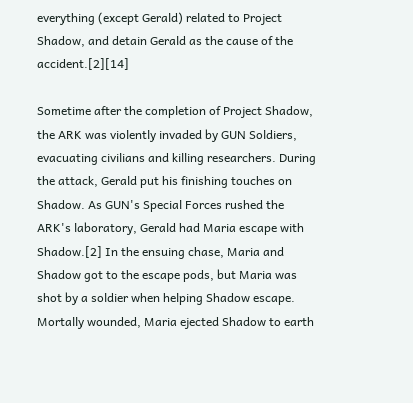everything (except Gerald) related to Project Shadow, and detain Gerald as the cause of the accident.[2][14]

Sometime after the completion of Project Shadow, the ARK was violently invaded by GUN Soldiers, evacuating civilians and killing researchers. During the attack, Gerald put his finishing touches on Shadow. As GUN's Special Forces rushed the ARK's laboratory, Gerald had Maria escape with Shadow.[2] In the ensuing chase, Maria and Shadow got to the escape pods, but Maria was shot by a soldier when helping Shadow escape. Mortally wounded, Maria ejected Shadow to earth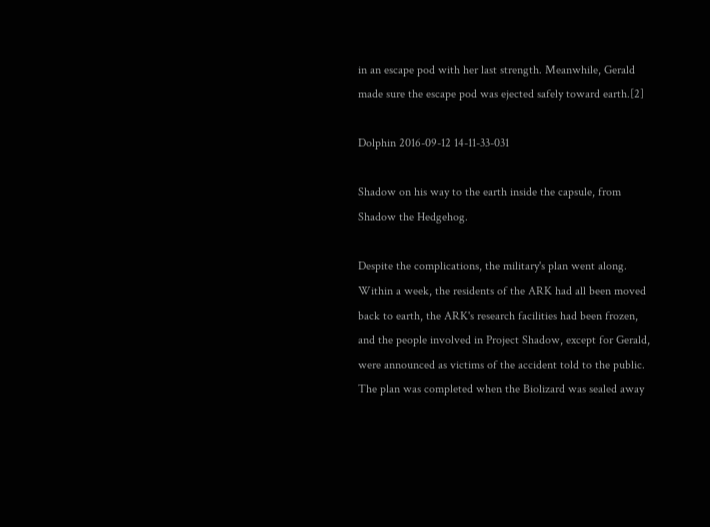in an escape pod with her last strength. Meanwhile, Gerald made sure the escape pod was ejected safely toward earth.[2]

Dolphin 2016-09-12 14-11-33-031

Shadow on his way to the earth inside the capsule, from Shadow the Hedgehog.

Despite the complications, the military's plan went along. Within a week, the residents of the ARK had all been moved back to earth, the ARK's research facilities had been frozen, and the people involved in Project Shadow, except for Gerald, were announced as victims of the accident told to the public. The plan was completed when the Biolizard was sealed away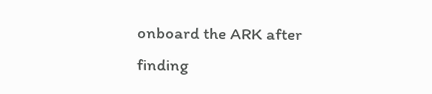onboard the ARK after finding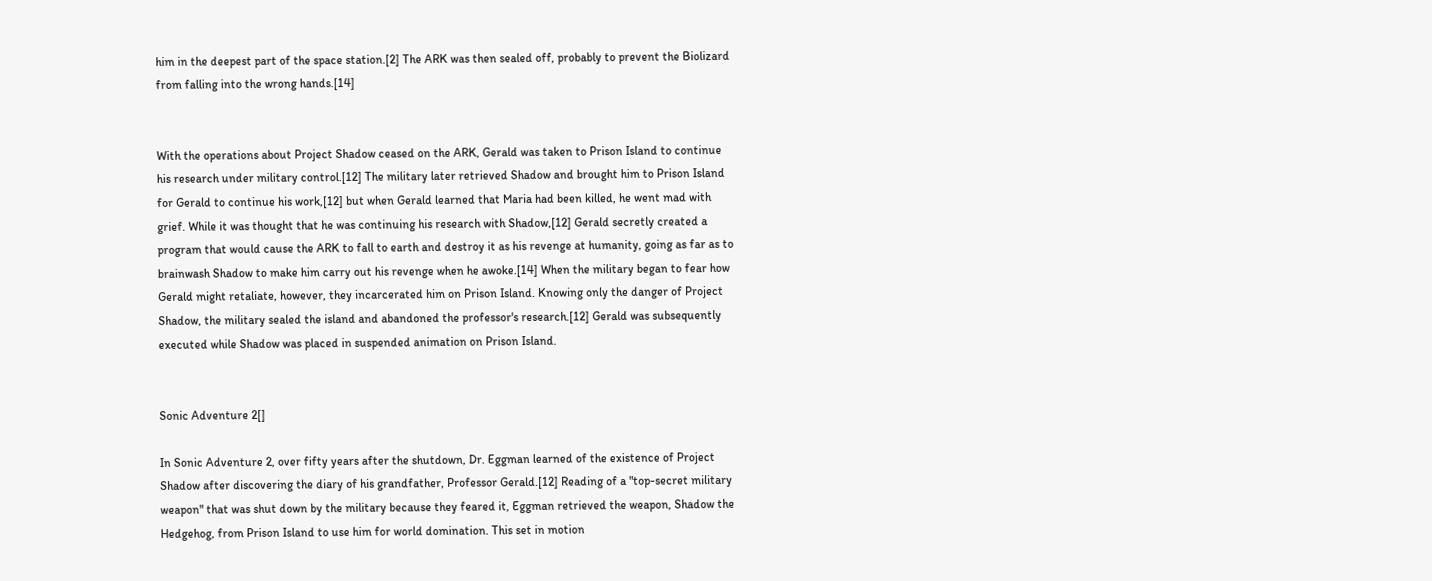him in the deepest part of the space station.[2] The ARK was then sealed off, probably to prevent the Biolizard from falling into the wrong hands.[14]


With the operations about Project Shadow ceased on the ARK, Gerald was taken to Prison Island to continue his research under military control.[12] The military later retrieved Shadow and brought him to Prison Island for Gerald to continue his work,[12] but when Gerald learned that Maria had been killed, he went mad with grief. While it was thought that he was continuing his research with Shadow,[12] Gerald secretly created a program that would cause the ARK to fall to earth and destroy it as his revenge at humanity, going as far as to brainwash Shadow to make him carry out his revenge when he awoke.[14] When the military began to fear how Gerald might retaliate, however, they incarcerated him on Prison Island. Knowing only the danger of Project Shadow, the military sealed the island and abandoned the professor's research.[12] Gerald was subsequently executed while Shadow was placed in suspended animation on Prison Island.


Sonic Adventure 2[]

In Sonic Adventure 2, over fifty years after the shutdown, Dr. Eggman learned of the existence of Project Shadow after discovering the diary of his grandfather, Professor Gerald.[12] Reading of a "top-secret military weapon" that was shut down by the military because they feared it, Eggman retrieved the weapon, Shadow the Hedgehog, from Prison Island to use him for world domination. This set in motion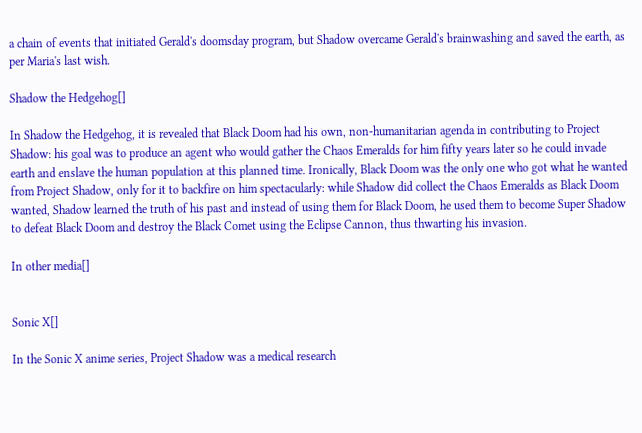a chain of events that initiated Gerald's doomsday program, but Shadow overcame Gerald's brainwashing and saved the earth, as per Maria's last wish.

Shadow the Hedgehog[]

In Shadow the Hedgehog, it is revealed that Black Doom had his own, non-humanitarian agenda in contributing to Project Shadow: his goal was to produce an agent who would gather the Chaos Emeralds for him fifty years later so he could invade earth and enslave the human population at this planned time. Ironically, Black Doom was the only one who got what he wanted from Project Shadow, only for it to backfire on him spectacularly: while Shadow did collect the Chaos Emeralds as Black Doom wanted, Shadow learned the truth of his past and instead of using them for Black Doom, he used them to become Super Shadow to defeat Black Doom and destroy the Black Comet using the Eclipse Cannon, thus thwarting his invasion.

In other media[]


Sonic X[]

In the Sonic X anime series, Project Shadow was a medical research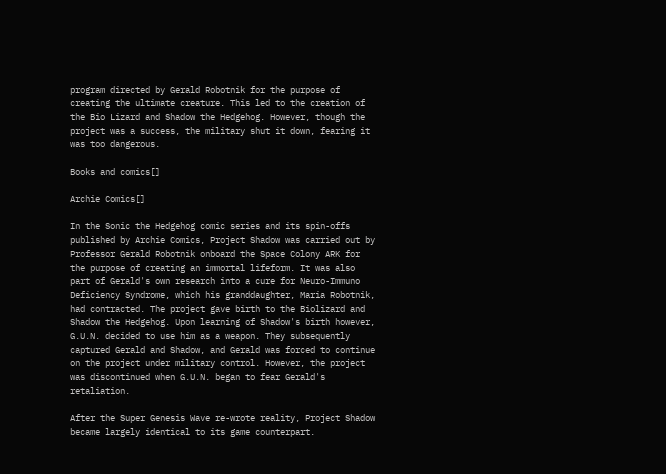program directed by Gerald Robotnik for the purpose of creating the ultimate creature. This led to the creation of the Bio Lizard and Shadow the Hedgehog. However, though the project was a success, the military shut it down, fearing it was too dangerous.

Books and comics[]

Archie Comics[]

In the Sonic the Hedgehog comic series and its spin-offs published by Archie Comics, Project Shadow was carried out by Professor Gerald Robotnik onboard the Space Colony ARK for the purpose of creating an immortal lifeform. It was also part of Gerald's own research into a cure for Neuro-Immuno Deficiency Syndrome, which his granddaughter, Maria Robotnik, had contracted. The project gave birth to the Biolizard and Shadow the Hedgehog. Upon learning of Shadow's birth however, G.U.N. decided to use him as a weapon. They subsequently captured Gerald and Shadow, and Gerald was forced to continue on the project under military control. However, the project was discontinued when G.U.N. began to fear Gerald's retaliation.

After the Super Genesis Wave re-wrote reality, Project Shadow became largely identical to its game counterpart.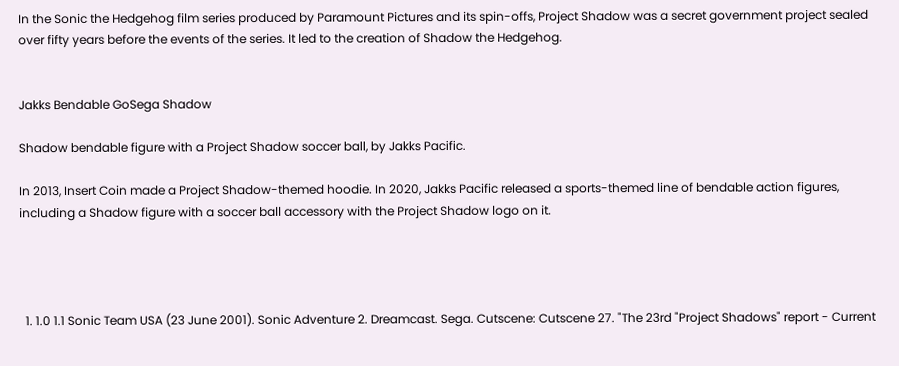In the Sonic the Hedgehog film series produced by Paramount Pictures and its spin-offs, Project Shadow was a secret government project sealed over fifty years before the events of the series. It led to the creation of Shadow the Hedgehog.


Jakks Bendable GoSega Shadow

Shadow bendable figure with a Project Shadow soccer ball, by Jakks Pacific.

In 2013, Insert Coin made a Project Shadow-themed hoodie. In 2020, Jakks Pacific released a sports-themed line of bendable action figures, including a Shadow figure with a soccer ball accessory with the Project Shadow logo on it.




  1. 1.0 1.1 Sonic Team USA (23 June 2001). Sonic Adventure 2. Dreamcast. Sega. Cutscene: Cutscene 27. "The 23rd "Project Shadows" report - Current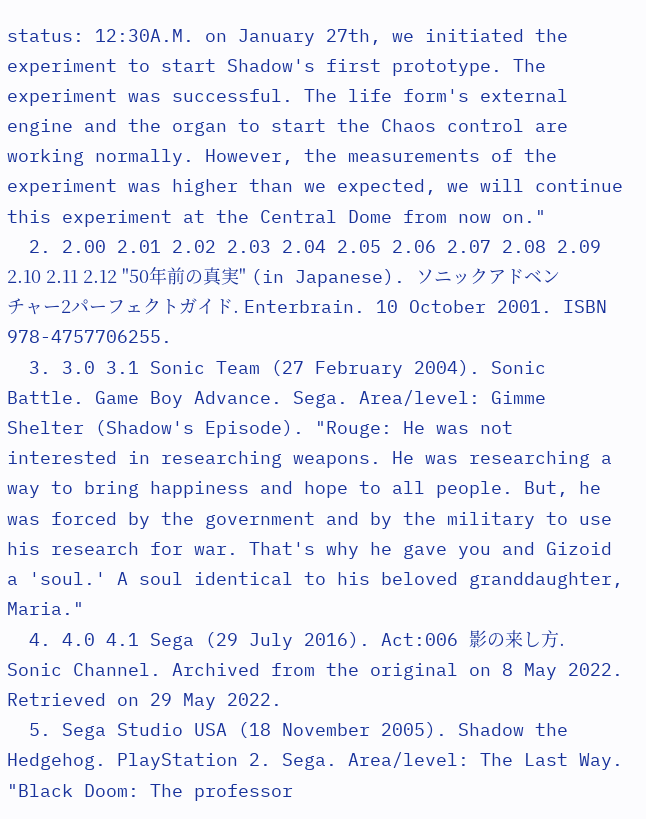status: 12:30A.M. on January 27th, we initiated the experiment to start Shadow's first prototype. The experiment was successful. The life form's external engine and the organ to start the Chaos control are working normally. However, the measurements of the experiment was higher than we expected, we will continue this experiment at the Central Dome from now on."
  2. 2.00 2.01 2.02 2.03 2.04 2.05 2.06 2.07 2.08 2.09 2.10 2.11 2.12 "50年前の真実" (in Japanese). ソニックアドベンチャー2パーフェクトガイド. Enterbrain. 10 October 2001. ISBN 978-4757706255.
  3. 3.0 3.1 Sonic Team (27 February 2004). Sonic Battle. Game Boy Advance. Sega. Area/level: Gimme Shelter (Shadow's Episode). "Rouge: He was not interested in researching weapons. He was researching a way to bring happiness and hope to all people. But, he was forced by the government and by the military to use his research for war. That's why he gave you and Gizoid a 'soul.' A soul identical to his beloved granddaughter, Maria."
  4. 4.0 4.1 Sega (29 July 2016). Act:006 影の来し方. Sonic Channel. Archived from the original on 8 May 2022. Retrieved on 29 May 2022.
  5. Sega Studio USA (18 November 2005). Shadow the Hedgehog. PlayStation 2. Sega. Area/level: The Last Way. "Black Doom: The professor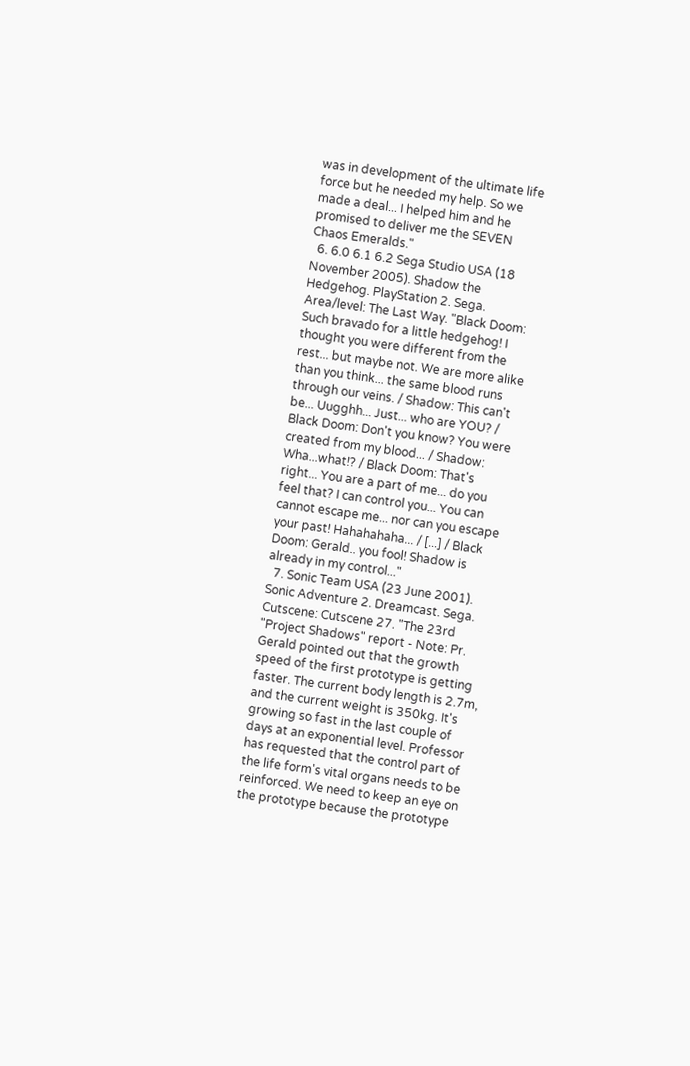was in development of the ultimate life force but he needed my help. So we made a deal... I helped him and he promised to deliver me the SEVEN Chaos Emeralds."
  6. 6.0 6.1 6.2 Sega Studio USA (18 November 2005). Shadow the Hedgehog. PlayStation 2. Sega. Area/level: The Last Way. "Black Doom: Such bravado for a little hedgehog! I thought you were different from the rest... but maybe not. We are more alike than you think... the same blood runs through our veins. / Shadow: This can't be... Uugghh... Just... who are YOU? / Black Doom: Don't you know? You were created from my blood... / Shadow: Wha...what!? / Black Doom: That's right... You are a part of me... do you feel that? I can control you... You can cannot escape me... nor can you escape your past! Hahahahaha... / [...] / Black Doom: Gerald.. you fool! Shadow is already in my control..."
  7. Sonic Team USA (23 June 2001). Sonic Adventure 2. Dreamcast. Sega. Cutscene: Cutscene 27. "The 23rd "Project Shadows" report - Note: Pr. Gerald pointed out that the growth speed of the first prototype is getting faster. The current body length is 2.7m, and the current weight is 350kg. It's growing so fast in the last couple of days at an exponential level. Professor has requested that the control part of the life form's vital organs needs to be reinforced. We need to keep an eye on the prototype because the prototype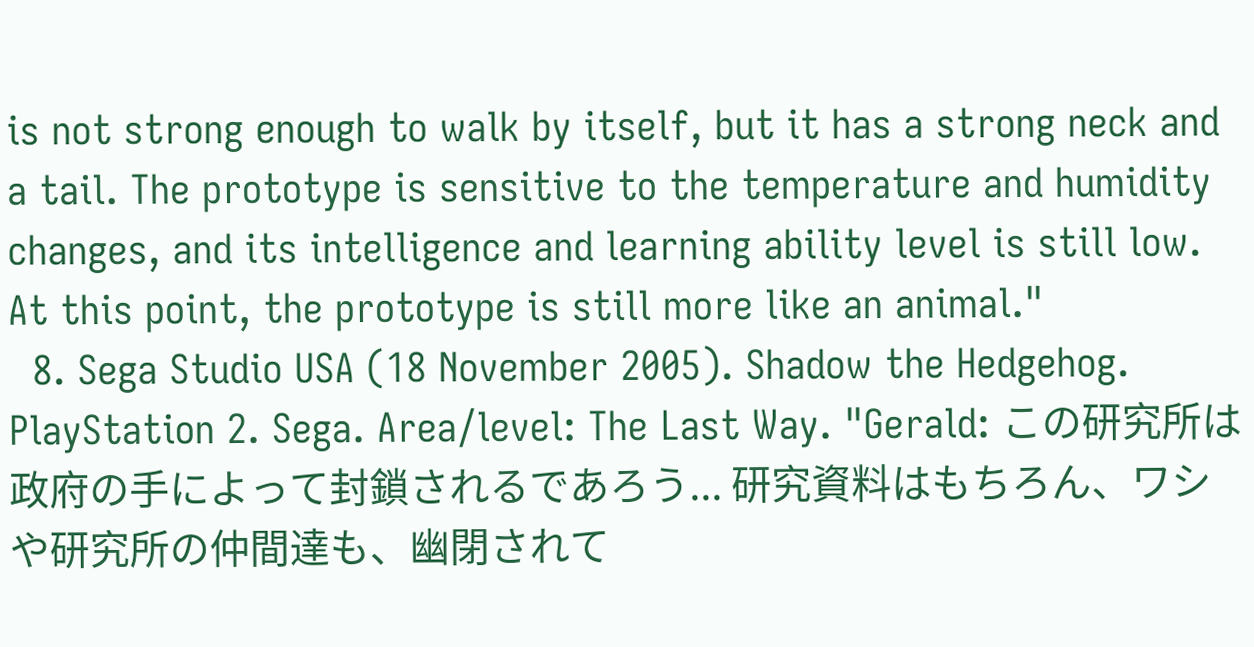is not strong enough to walk by itself, but it has a strong neck and a tail. The prototype is sensitive to the temperature and humidity changes, and its intelligence and learning ability level is still low. At this point, the prototype is still more like an animal."
  8. Sega Studio USA (18 November 2005). Shadow the Hedgehog. PlayStation 2. Sega. Area/level: The Last Way. "Gerald: この研究所は政府の手によって封鎖されるであろう... 研究資料はもちろん、ワシや研究所の仲間達も、幽閉されて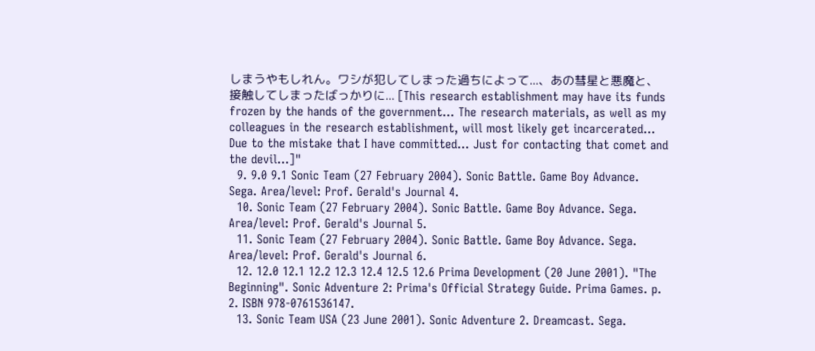しまうやもしれん。ワシが犯してしまった過ちによって...、あの彗星と悪魔と、接触してしまったばっかりに... [This research establishment may have its funds frozen by the hands of the government... The research materials, as well as my colleagues in the research establishment, will most likely get incarcerated... Due to the mistake that I have committed... Just for contacting that comet and the devil...]"
  9. 9.0 9.1 Sonic Team (27 February 2004). Sonic Battle. Game Boy Advance. Sega. Area/level: Prof. Gerald's Journal 4.
  10. Sonic Team (27 February 2004). Sonic Battle. Game Boy Advance. Sega. Area/level: Prof. Gerald's Journal 5.
  11. Sonic Team (27 February 2004). Sonic Battle. Game Boy Advance. Sega. Area/level: Prof. Gerald's Journal 6.
  12. 12.0 12.1 12.2 12.3 12.4 12.5 12.6 Prima Development (20 June 2001). "The Beginning". Sonic Adventure 2: Prima's Official Strategy Guide. Prima Games. p. 2. ISBN 978-0761536147.
  13. Sonic Team USA (23 June 2001). Sonic Adventure 2. Dreamcast. Sega.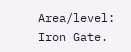Area/level: Iron Gate.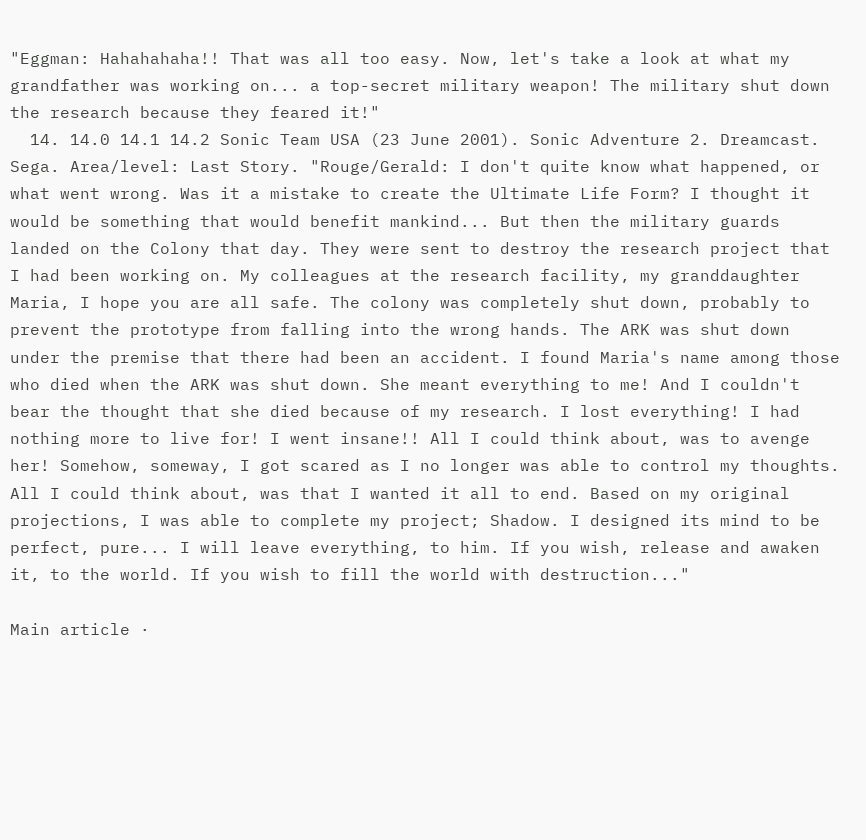"Eggman: Hahahahaha!! That was all too easy. Now, let's take a look at what my grandfather was working on... a top-secret military weapon! The military shut down the research because they feared it!"
  14. 14.0 14.1 14.2 Sonic Team USA (23 June 2001). Sonic Adventure 2. Dreamcast. Sega. Area/level: Last Story. "Rouge/Gerald: I don't quite know what happened, or what went wrong. Was it a mistake to create the Ultimate Life Form? I thought it would be something that would benefit mankind... But then the military guards landed on the Colony that day. They were sent to destroy the research project that I had been working on. My colleagues at the research facility, my granddaughter Maria, I hope you are all safe. The colony was completely shut down, probably to prevent the prototype from falling into the wrong hands. The ARK was shut down under the premise that there had been an accident. I found Maria's name among those who died when the ARK was shut down. She meant everything to me! And I couldn't bear the thought that she died because of my research. I lost everything! I had nothing more to live for! I went insane!! All I could think about, was to avenge her! Somehow, someway, I got scared as I no longer was able to control my thoughts. All I could think about, was that I wanted it all to end. Based on my original projections, I was able to complete my project; Shadow. I designed its mind to be perfect, pure... I will leave everything, to him. If you wish, release and awaken it, to the world. If you wish to fill the world with destruction..."

Main article ·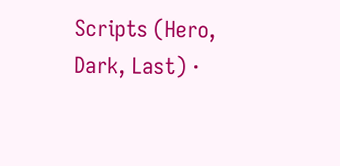Scripts (Hero, Dark, Last) ·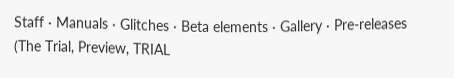Staff · Manuals · Glitches · Beta elements · Gallery · Pre-releases (The Trial, Preview, TRIAL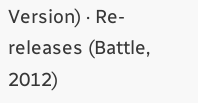Version) · Re-releases (Battle, 2012)